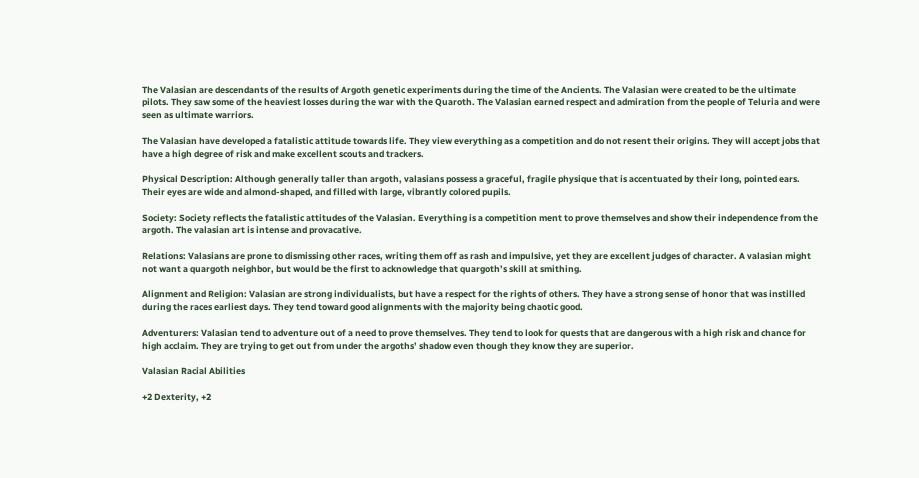The Valasian are descendants of the results of Argoth genetic experiments during the time of the Ancients. The Valasian were created to be the ultimate pilots. They saw some of the heaviest losses during the war with the Quaroth. The Valasian earned respect and admiration from the people of Teluria and were seen as ultimate warriors.

The Valasian have developed a fatalistic attitude towards life. They view everything as a competition and do not resent their origins. They will accept jobs that have a high degree of risk and make excellent scouts and trackers.

Physical Description: Although generally taller than argoth, valasians possess a graceful, fragile physique that is accentuated by their long, pointed ears. Their eyes are wide and almond-shaped, and filled with large, vibrantly colored pupils.

Society: Society reflects the fatalistic attitudes of the Valasian. Everything is a competition ment to prove themselves and show their independence from the argoth. The valasian art is intense and provacative.

Relations: Valasians are prone to dismissing other races, writing them off as rash and impulsive, yet they are excellent judges of character. A valasian might not want a quargoth neighbor, but would be the first to acknowledge that quargoth’s skill at smithing.

Alignment and Religion: Valasian are strong individualists, but have a respect for the rights of others. They have a strong sense of honor that was instilled during the races earliest days. They tend toward good alignments with the majority being chaotic good.

Adventurers: Valasian tend to adventure out of a need to prove themselves. They tend to look for quests that are dangerous with a high risk and chance for high acclaim. They are trying to get out from under the argoths’ shadow even though they know they are superior.

Valasian Racial Abilities

+2 Dexterity, +2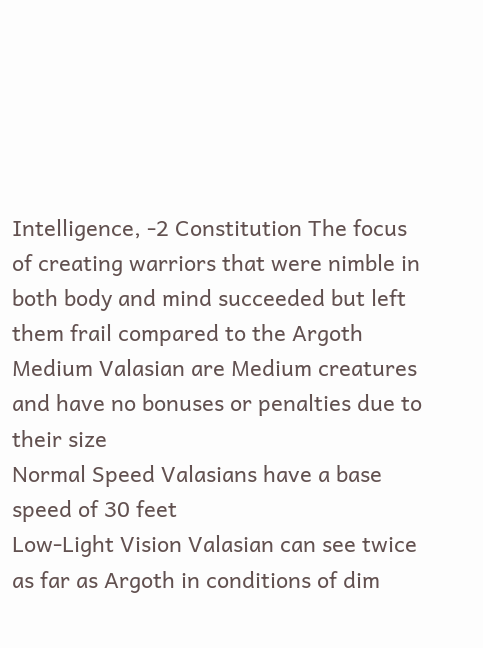Intelligence, -2 Constitution The focus of creating warriors that were nimble in both body and mind succeeded but left them frail compared to the Argoth
Medium Valasian are Medium creatures and have no bonuses or penalties due to their size
Normal Speed Valasians have a base speed of 30 feet
Low-Light Vision Valasian can see twice as far as Argoth in conditions of dim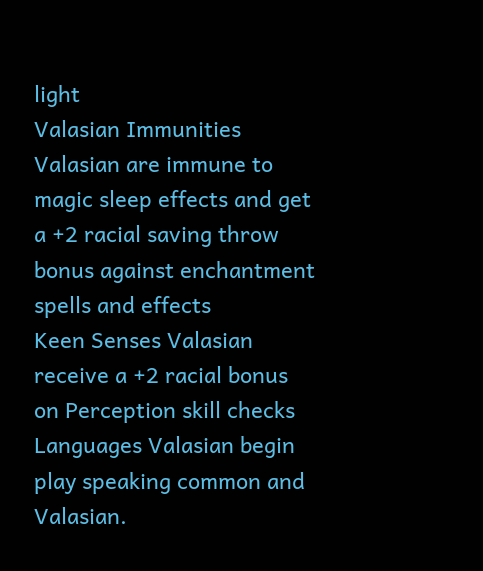light
Valasian Immunities Valasian are immune to magic sleep effects and get a +2 racial saving throw bonus against enchantment spells and effects
Keen Senses Valasian receive a +2 racial bonus on Perception skill checks
Languages Valasian begin play speaking common and Valasian.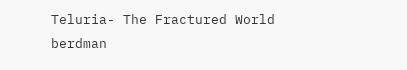Teluria- The Fractured World berdman